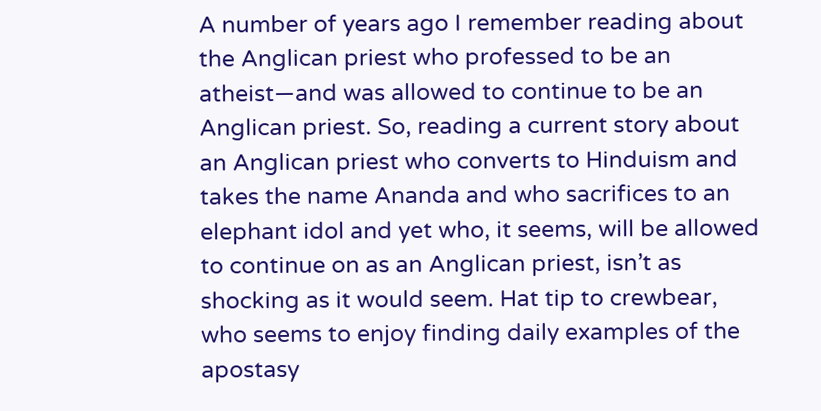A number of years ago I remember reading about the Anglican priest who professed to be an atheist—and was allowed to continue to be an Anglican priest. So, reading a current story about an Anglican priest who converts to Hinduism and takes the name Ananda and who sacrifices to an elephant idol and yet who, it seems, will be allowed to continue on as an Anglican priest, isn’t as shocking as it would seem. Hat tip to crewbear, who seems to enjoy finding daily examples of the apostasy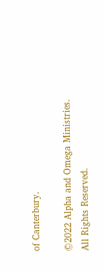of Canterbury.

©2022 Alpha and Omega Ministries. All Rights Reserved.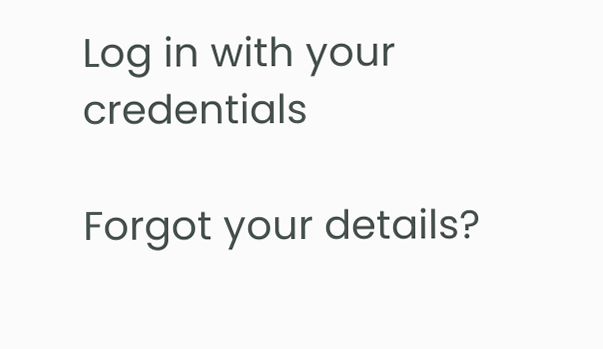Log in with your credentials

Forgot your details?